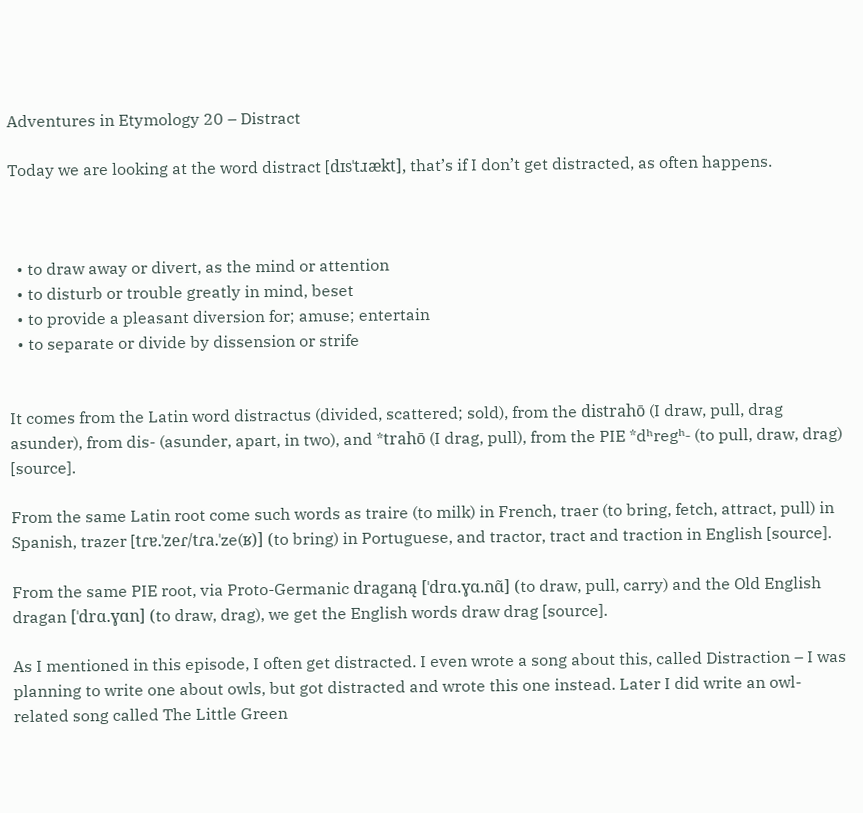Adventures in Etymology 20 – Distract

Today we are looking at the word distract [dɪsˈtɹækt], that’s if I don’t get distracted, as often happens.



  • to draw away or divert, as the mind or attention
  • to disturb or trouble greatly in mind, beset
  • to provide a pleasant diversion for; amuse; entertain
  • to separate or divide by dissension or strife


It comes from the Latin word distractus (divided, scattered; sold), from the distrahō (I draw, pull, drag asunder), from dis- (asunder, apart, in two), and *trahō (I drag, pull), from the PIE *dʰregʰ- (to pull, draw, drag) [source].

From the same Latin root come such words as traire (to milk) in French, traer (to bring, fetch, attract, pull) in Spanish, trazer [tɾɐ.ˈzeɾ/tɾa.ˈze(ʁ)] (to bring) in Portuguese, and tractor, tract and traction in English [source].

From the same PIE root, via Proto-Germanic draganą [ˈdrɑ.ɣɑ.nɑ̃] (to draw, pull, carry) and the Old English dragan [ˈdrɑ.ɣɑn] (to draw, drag), we get the English words draw drag [source].

As I mentioned in this episode, I often get distracted. I even wrote a song about this, called Distraction – I was planning to write one about owls, but got distracted and wrote this one instead. Later I did write an owl-related song called The Little Green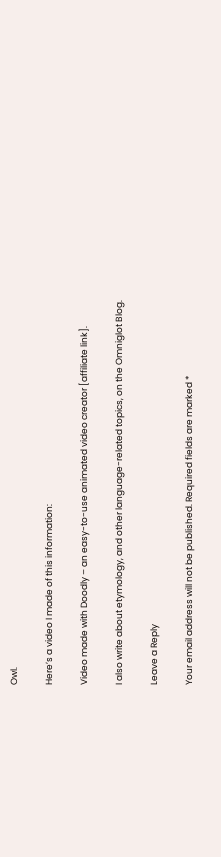Owl.

Here’s a video I made of this information:

Video made with Doodly – an easy-to-use animated video creator [affiliate link].

I also write about etymology, and other language-related topics, on the Omniglot Blog.

Leave a Reply

Your email address will not be published. Required fields are marked *